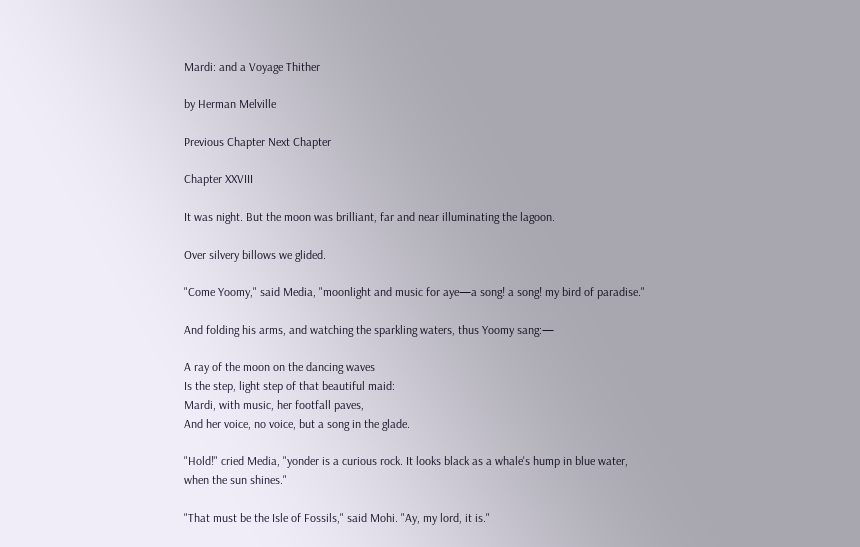Mardi: and a Voyage Thither

by Herman Melville

Previous Chapter Next Chapter

Chapter XXVIII

It was night. But the moon was brilliant, far and near illuminating the lagoon.

Over silvery billows we glided.

"Come Yoomy," said Media, "moonlight and music for aye—a song! a song! my bird of paradise."

And folding his arms, and watching the sparkling waters, thus Yoomy sang:—

A ray of the moon on the dancing waves
Is the step, light step of that beautiful maid:
Mardi, with music, her footfall paves,
And her voice, no voice, but a song in the glade.

"Hold!" cried Media, "yonder is a curious rock. It looks black as a whale's hump in blue water, when the sun shines."

"That must be the Isle of Fossils," said Mohi. "Ay, my lord, it is."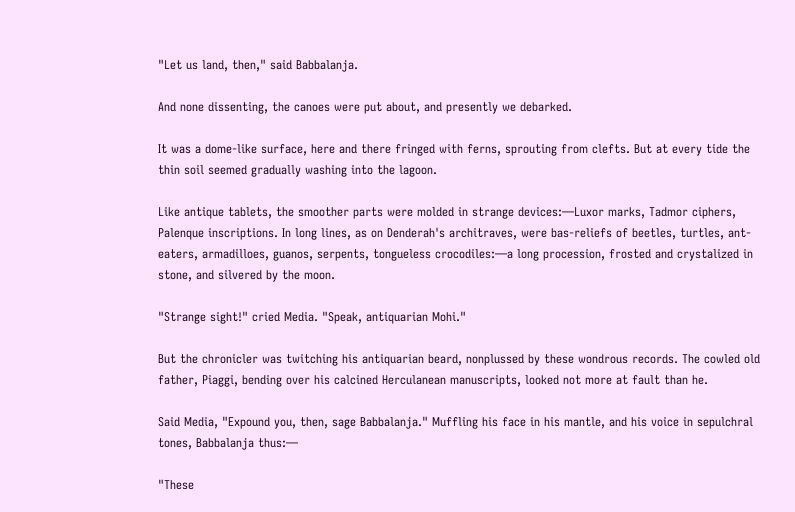"Let us land, then," said Babbalanja.

And none dissenting, the canoes were put about, and presently we debarked.

It was a dome-like surface, here and there fringed with ferns, sprouting from clefts. But at every tide the thin soil seemed gradually washing into the lagoon.

Like antique tablets, the smoother parts were molded in strange devices:—Luxor marks, Tadmor ciphers, Palenque inscriptions. In long lines, as on Denderah's architraves, were bas-reliefs of beetles, turtles, ant-eaters, armadilloes, guanos, serpents, tongueless crocodiles:—a long procession, frosted and crystalized in stone, and silvered by the moon.

"Strange sight!" cried Media. "Speak, antiquarian Mohi."

But the chronicler was twitching his antiquarian beard, nonplussed by these wondrous records. The cowled old father, Piaggi, bending over his calcined Herculanean manuscripts, looked not more at fault than he.

Said Media, "Expound you, then, sage Babbalanja." Muffling his face in his mantle, and his voice in sepulchral tones, Babbalanja thus:—

"These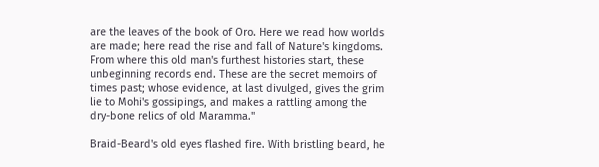are the leaves of the book of Oro. Here we read how worlds are made; here read the rise and fall of Nature's kingdoms. From where this old man's furthest histories start, these unbeginning records end. These are the secret memoirs of times past; whose evidence, at last divulged, gives the grim lie to Mohi's gossipings, and makes a rattling among the dry-bone relics of old Maramma."

Braid-Beard's old eyes flashed fire. With bristling beard, he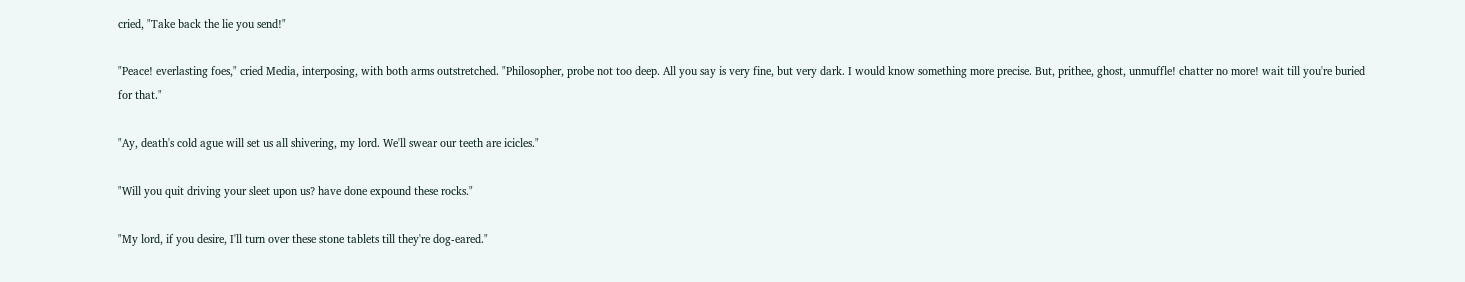cried, "Take back the lie you send!"

"Peace! everlasting foes," cried Media, interposing, with both arms outstretched. "Philosopher, probe not too deep. All you say is very fine, but very dark. I would know something more precise. But, prithee, ghost, unmuffle! chatter no more! wait till you're buried for that."

"Ay, death's cold ague will set us all shivering, my lord. We'll swear our teeth are icicles."

"Will you quit driving your sleet upon us? have done expound these rocks."

"My lord, if you desire, I'll turn over these stone tablets till they're dog-eared."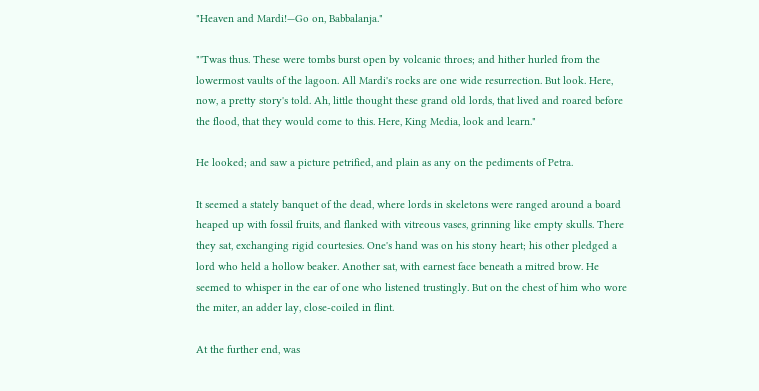"Heaven and Mardi!—Go on, Babbalanja."

"'Twas thus. These were tombs burst open by volcanic throes; and hither hurled from the lowermost vaults of the lagoon. All Mardi's rocks are one wide resurrection. But look. Here, now, a pretty story's told. Ah, little thought these grand old lords, that lived and roared before the flood, that they would come to this. Here, King Media, look and learn."

He looked; and saw a picture petrified, and plain as any on the pediments of Petra.

It seemed a stately banquet of the dead, where lords in skeletons were ranged around a board heaped up with fossil fruits, and flanked with vitreous vases, grinning like empty skulls. There they sat, exchanging rigid courtesies. One's hand was on his stony heart; his other pledged a lord who held a hollow beaker. Another sat, with earnest face beneath a mitred brow. He seemed to whisper in the ear of one who listened trustingly. But on the chest of him who wore the miter, an adder lay, close-coiled in flint.

At the further end, was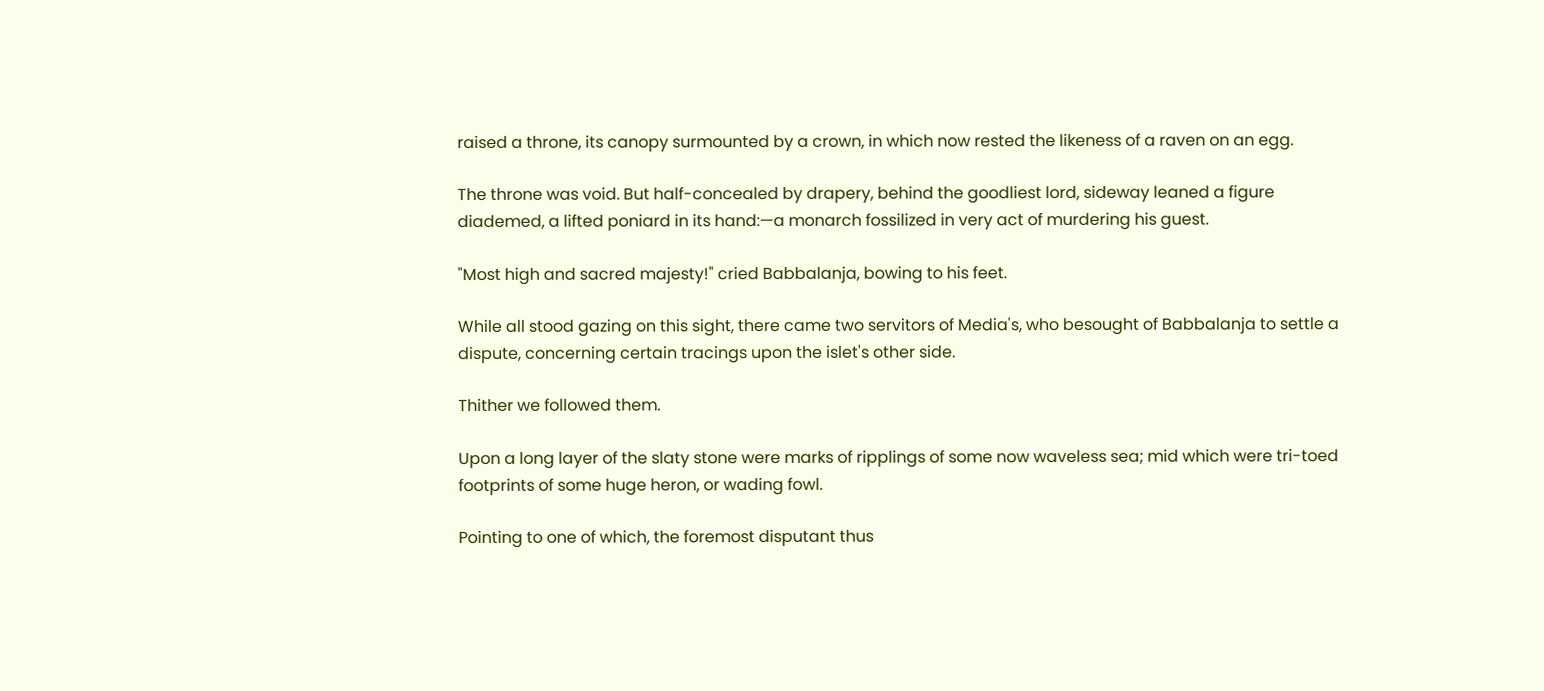raised a throne, its canopy surmounted by a crown, in which now rested the likeness of a raven on an egg.

The throne was void. But half-concealed by drapery, behind the goodliest lord, sideway leaned a figure diademed, a lifted poniard in its hand:—a monarch fossilized in very act of murdering his guest.

"Most high and sacred majesty!" cried Babbalanja, bowing to his feet.

While all stood gazing on this sight, there came two servitors of Media's, who besought of Babbalanja to settle a dispute, concerning certain tracings upon the islet's other side.

Thither we followed them.

Upon a long layer of the slaty stone were marks of ripplings of some now waveless sea; mid which were tri-toed footprints of some huge heron, or wading fowl.

Pointing to one of which, the foremost disputant thus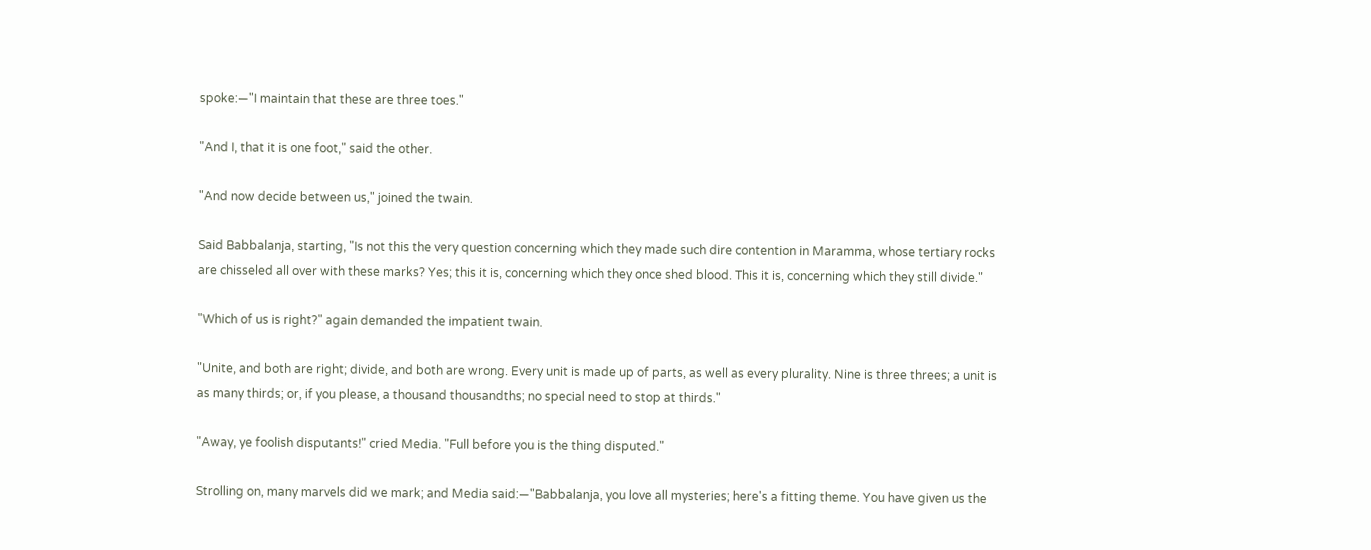spoke:—"I maintain that these are three toes."

"And I, that it is one foot," said the other.

"And now decide between us," joined the twain.

Said Babbalanja, starting, "Is not this the very question concerning which they made such dire contention in Maramma, whose tertiary rocks are chisseled all over with these marks? Yes; this it is, concerning which they once shed blood. This it is, concerning which they still divide."

"Which of us is right?" again demanded the impatient twain.

"Unite, and both are right; divide, and both are wrong. Every unit is made up of parts, as well as every plurality. Nine is three threes; a unit is as many thirds; or, if you please, a thousand thousandths; no special need to stop at thirds."

"Away, ye foolish disputants!" cried Media. "Full before you is the thing disputed."

Strolling on, many marvels did we mark; and Media said:—"Babbalanja, you love all mysteries; here's a fitting theme. You have given us the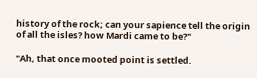history of the rock; can your sapience tell the origin of all the isles? how Mardi came to be?"

"Ah, that once mooted point is settled.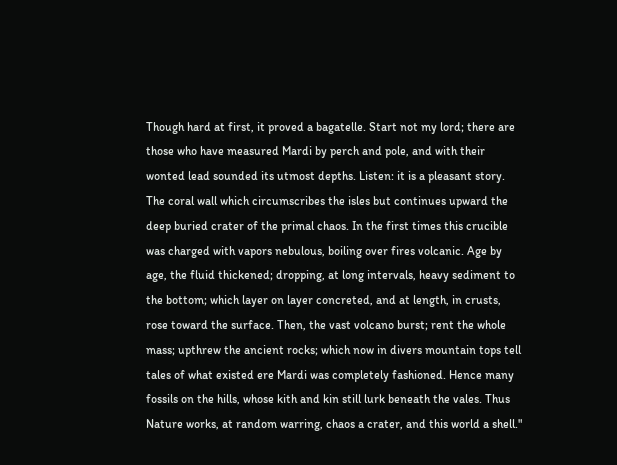Though hard at first, it proved a bagatelle. Start not my lord; there are those who have measured Mardi by perch and pole, and with their wonted lead sounded its utmost depths. Listen: it is a pleasant story. The coral wall which circumscribes the isles but continues upward the deep buried crater of the primal chaos. In the first times this crucible was charged with vapors nebulous, boiling over fires volcanic. Age by age, the fluid thickened; dropping, at long intervals, heavy sediment to the bottom; which layer on layer concreted, and at length, in crusts, rose toward the surface. Then, the vast volcano burst; rent the whole mass; upthrew the ancient rocks; which now in divers mountain tops tell tales of what existed ere Mardi was completely fashioned. Hence many fossils on the hills, whose kith and kin still lurk beneath the vales. Thus Nature works, at random warring, chaos a crater, and this world a shell."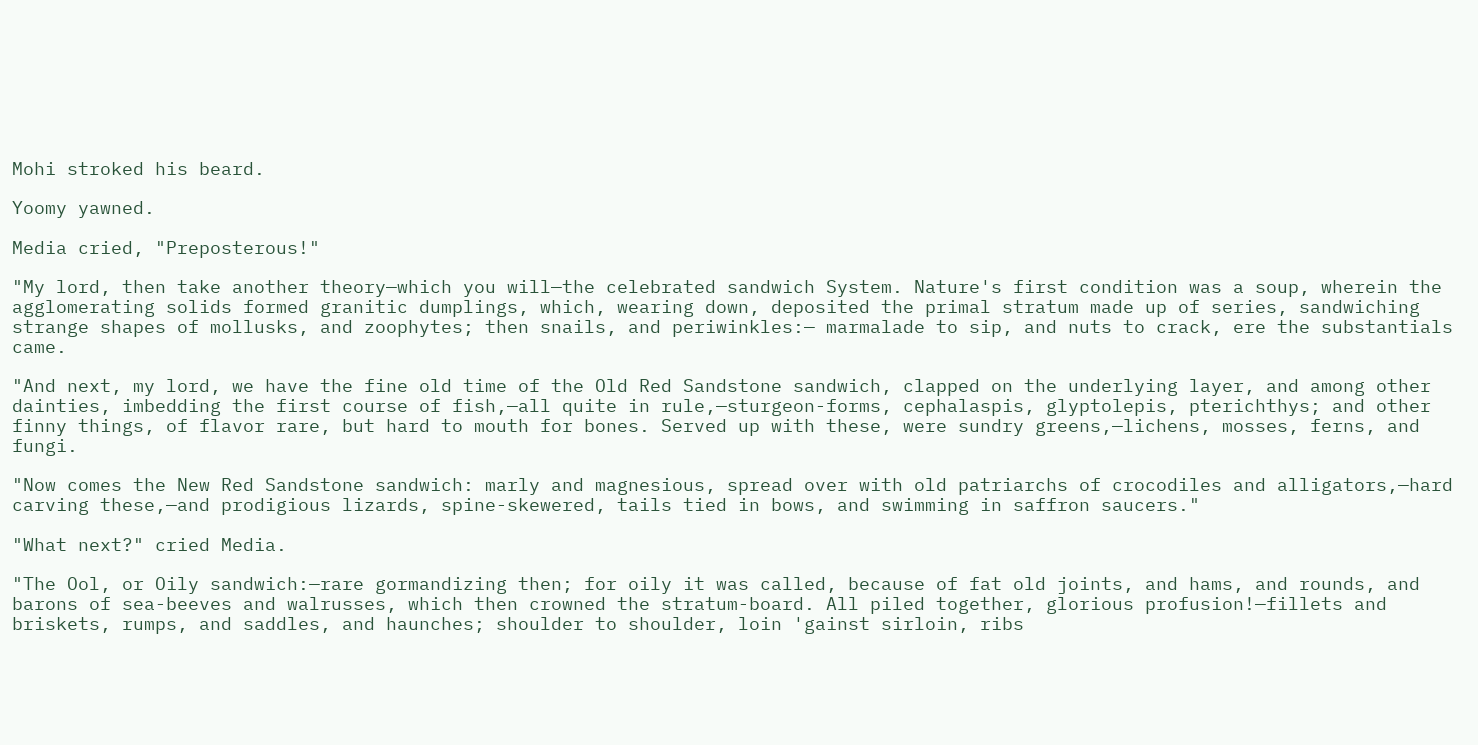Mohi stroked his beard.

Yoomy yawned.

Media cried, "Preposterous!"

"My lord, then take another theory—which you will—the celebrated sandwich System. Nature's first condition was a soup, wherein the agglomerating solids formed granitic dumplings, which, wearing down, deposited the primal stratum made up of series, sandwiching strange shapes of mollusks, and zoophytes; then snails, and periwinkles:— marmalade to sip, and nuts to crack, ere the substantials came.

"And next, my lord, we have the fine old time of the Old Red Sandstone sandwich, clapped on the underlying layer, and among other dainties, imbedding the first course of fish,—all quite in rule,—sturgeon-forms, cephalaspis, glyptolepis, pterichthys; and other finny things, of flavor rare, but hard to mouth for bones. Served up with these, were sundry greens,—lichens, mosses, ferns, and fungi.

"Now comes the New Red Sandstone sandwich: marly and magnesious, spread over with old patriarchs of crocodiles and alligators,—hard carving these,—and prodigious lizards, spine-skewered, tails tied in bows, and swimming in saffron saucers."

"What next?" cried Media.

"The Ool, or Oily sandwich:—rare gormandizing then; for oily it was called, because of fat old joints, and hams, and rounds, and barons of sea-beeves and walrusses, which then crowned the stratum-board. All piled together, glorious profusion!—fillets and briskets, rumps, and saddles, and haunches; shoulder to shoulder, loin 'gainst sirloin, ribs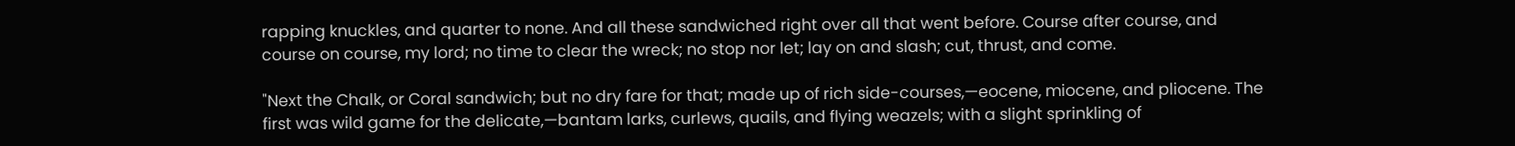rapping knuckles, and quarter to none. And all these sandwiched right over all that went before. Course after course, and course on course, my lord; no time to clear the wreck; no stop nor let; lay on and slash; cut, thrust, and come.

"Next the Chalk, or Coral sandwich; but no dry fare for that; made up of rich side-courses,—eocene, miocene, and pliocene. The first was wild game for the delicate,—bantam larks, curlews, quails, and flying weazels; with a slight sprinkling of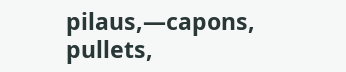pilaus,—capons, pullets,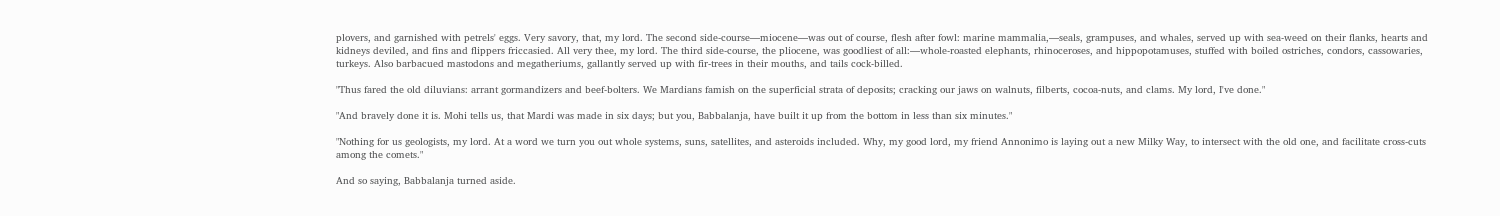plovers, and garnished with petrels' eggs. Very savory, that, my lord. The second side-course—miocene—was out of course, flesh after fowl: marine mammalia,—seals, grampuses, and whales, served up with sea-weed on their flanks, hearts and kidneys deviled, and fins and flippers friccasied. All very thee, my lord. The third side-course, the pliocene, was goodliest of all:—whole-roasted elephants, rhinoceroses, and hippopotamuses, stuffed with boiled ostriches, condors, cassowaries, turkeys. Also barbacued mastodons and megatheriums, gallantly served up with fir-trees in their mouths, and tails cock-billed.

"Thus fared the old diluvians: arrant gormandizers and beef-bolters. We Mardians famish on the superficial strata of deposits; cracking our jaws on walnuts, filberts, cocoa-nuts, and clams. My lord, I've done."

"And bravely done it is. Mohi tells us, that Mardi was made in six days; but you, Babbalanja, have built it up from the bottom in less than six minutes."

"Nothing for us geologists, my lord. At a word we turn you out whole systems, suns, satellites, and asteroids included. Why, my good lord, my friend Annonimo is laying out a new Milky Way, to intersect with the old one, and facilitate cross-cuts among the comets."

And so saying, Babbalanja turned aside.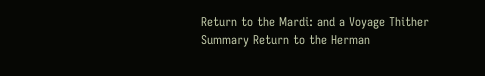Return to the Mardi: and a Voyage Thither Summary Return to the Herman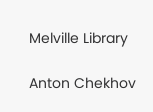Melville Library

Anton Chekhov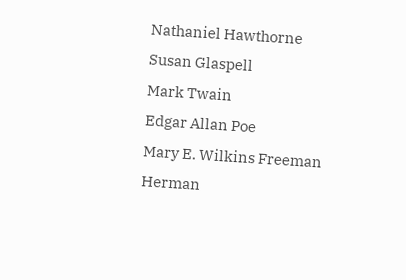Nathaniel Hawthorne
Susan Glaspell
Mark Twain
Edgar Allan Poe
Mary E. Wilkins Freeman
Herman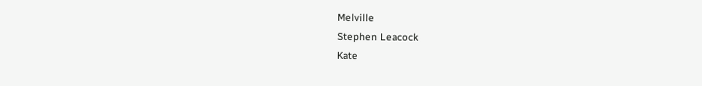Melville
Stephen Leacock
Kate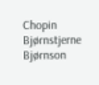Chopin
Bjørnstjerne Bjørnson